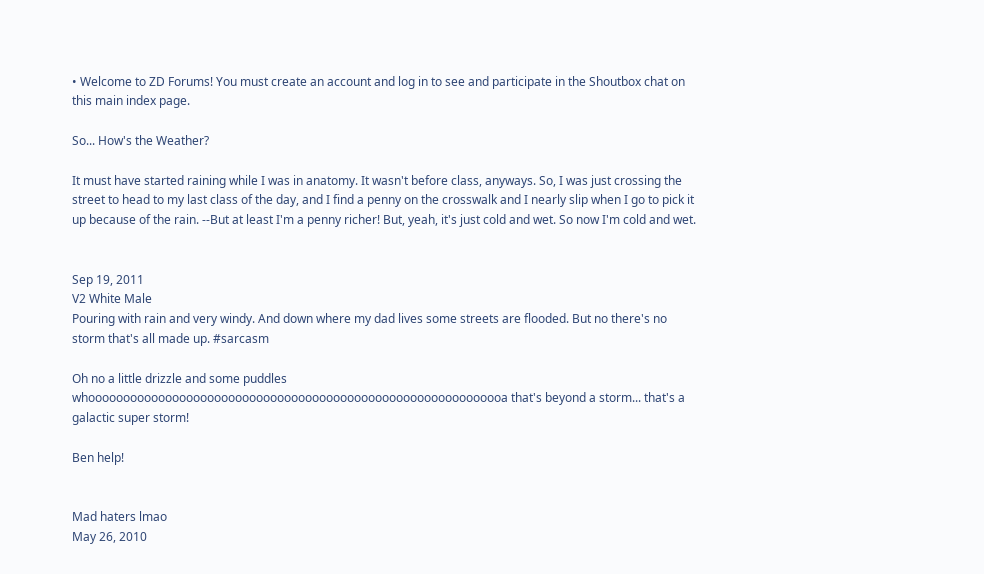• Welcome to ZD Forums! You must create an account and log in to see and participate in the Shoutbox chat on this main index page.

So... How's the Weather?

It must have started raining while I was in anatomy. It wasn't before class, anyways. So, I was just crossing the street to head to my last class of the day, and I find a penny on the crosswalk and I nearly slip when I go to pick it up because of the rain. --But at least I'm a penny richer! But, yeah, it's just cold and wet. So now I'm cold and wet.


Sep 19, 2011
V2 White Male
Pouring with rain and very windy. And down where my dad lives some streets are flooded. But no there's no storm that's all made up. #sarcasm

Oh no a little drizzle and some puddles whoooooooooooooooooooooooooooooooooooooooooooooooooooooooooooa that's beyond a storm... that's a galactic super storm!

Ben help!


Mad haters lmao
May 26, 2010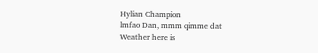Hylian Champion
lmfao Dan, mmm qimme dat
Weather here is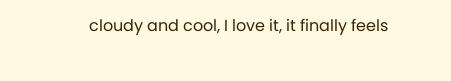cloudy and cool, I love it, it finally feels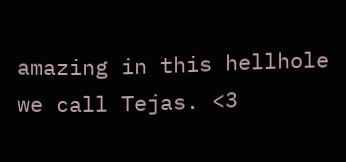amazing in this hellhole we call Tejas. <3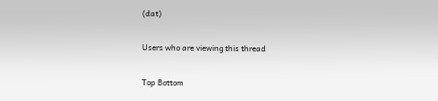(dat)

Users who are viewing this thread

Top Bottom